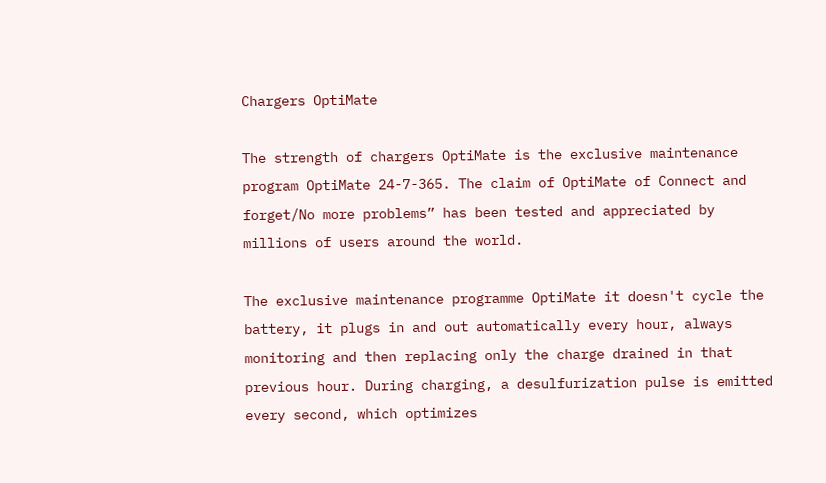Chargers OptiMate

The strength of chargers OptiMate is the exclusive maintenance program OptiMate 24-7-365. The claim of OptiMate of Connect and forget/No more problems” has been tested and appreciated by millions of users around the world.

The exclusive maintenance programme OptiMate it doesn't cycle the battery, it plugs in and out automatically every hour, always monitoring and then replacing only the charge drained in that previous hour. During charging, a desulfurization pulse is emitted every second, which optimizes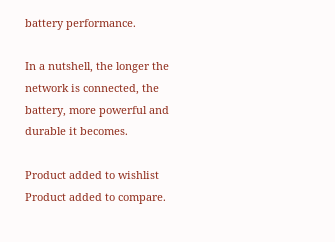battery performance.

In a nutshell, the longer the network is connected, the battery, more powerful and durable it becomes.

Product added to wishlist
Product added to compare.